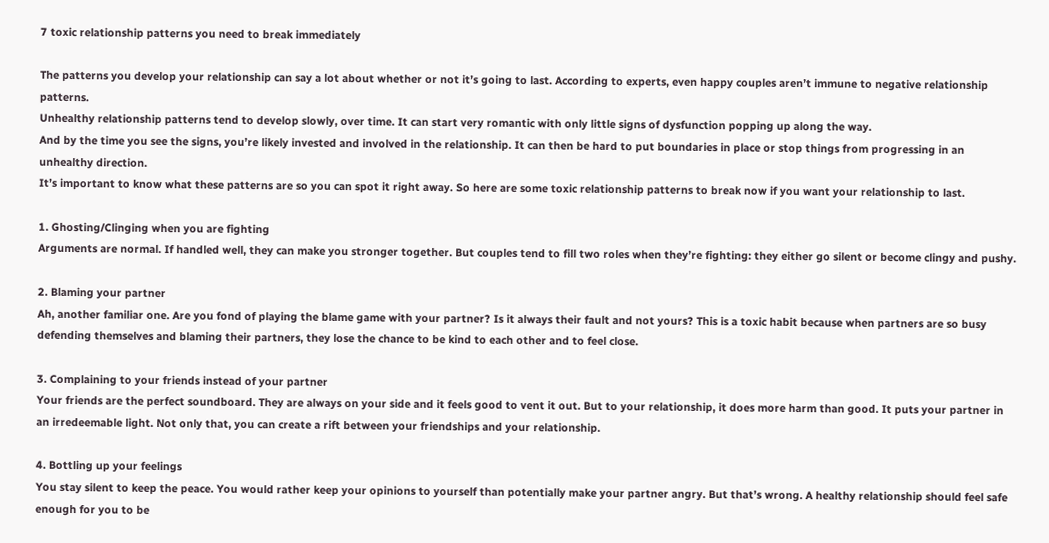7 toxic relationship patterns you need to break immediately

The patterns you develop your relationship can say a lot about whether or not it’s going to last. According to experts, even happy couples aren’t immune to negative relationship patterns.
Unhealthy relationship patterns tend to develop slowly, over time. It can start very romantic with only little signs of dysfunction popping up along the way.
And by the time you see the signs, you’re likely invested and involved in the relationship. It can then be hard to put boundaries in place or stop things from progressing in an unhealthy direction.
It’s important to know what these patterns are so you can spot it right away. So here are some toxic relationship patterns to break now if you want your relationship to last.

1. Ghosting/Clinging when you are fighting
Arguments are normal. If handled well, they can make you stronger together. But couples tend to fill two roles when they’re fighting: they either go silent or become clingy and pushy.

2. Blaming your partner
Ah, another familiar one. Are you fond of playing the blame game with your partner? Is it always their fault and not yours? This is a toxic habit because when partners are so busy defending themselves and blaming their partners, they lose the chance to be kind to each other and to feel close.

3. Complaining to your friends instead of your partner
Your friends are the perfect soundboard. They are always on your side and it feels good to vent it out. But to your relationship, it does more harm than good. It puts your partner in an irredeemable light. Not only that, you can create a rift between your friendships and your relationship.

4. Bottling up your feelings
You stay silent to keep the peace. You would rather keep your opinions to yourself than potentially make your partner angry. But that’s wrong. A healthy relationship should feel safe enough for you to be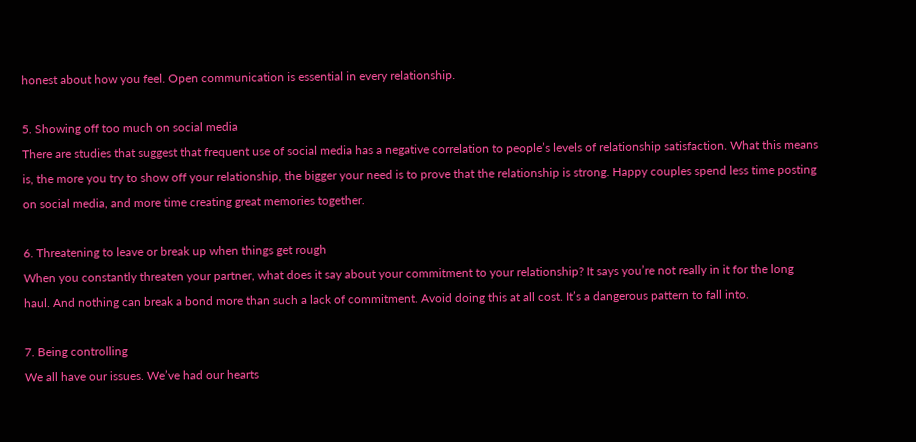honest about how you feel. Open communication is essential in every relationship.

5. Showing off too much on social media
There are studies that suggest that frequent use of social media has a negative correlation to people’s levels of relationship satisfaction. What this means is, the more you try to show off your relationship, the bigger your need is to prove that the relationship is strong. Happy couples spend less time posting on social media, and more time creating great memories together.

6. Threatening to leave or break up when things get rough
When you constantly threaten your partner, what does it say about your commitment to your relationship? It says you’re not really in it for the long haul. And nothing can break a bond more than such a lack of commitment. Avoid doing this at all cost. It’s a dangerous pattern to fall into.

7. Being controlling
We all have our issues. We’ve had our hearts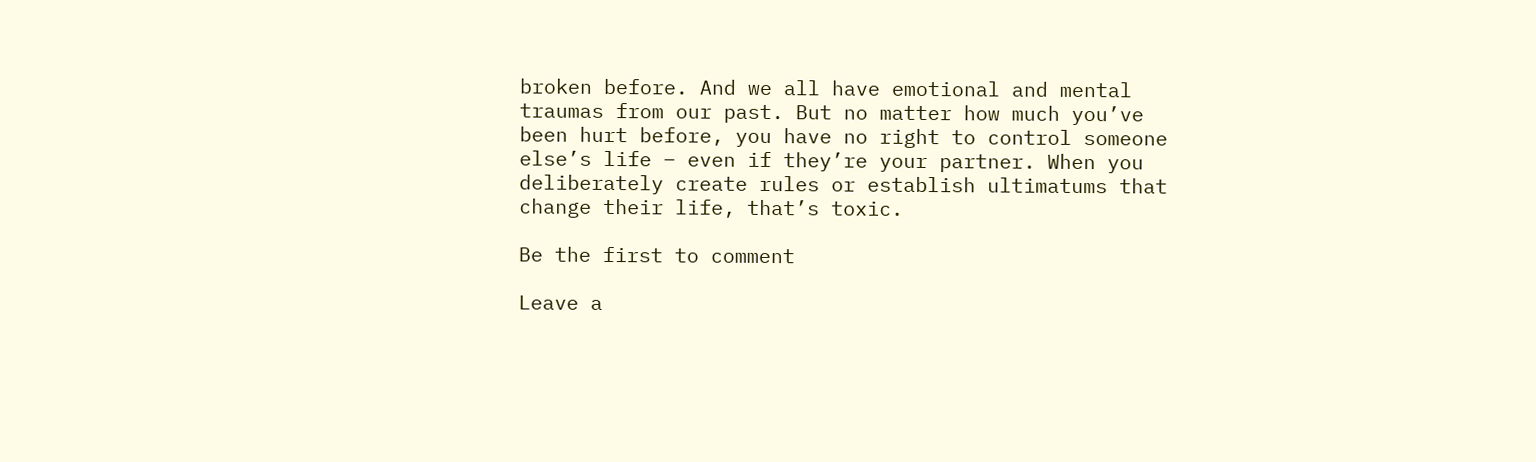broken before. And we all have emotional and mental traumas from our past. But no matter how much you’ve been hurt before, you have no right to control someone else’s life – even if they’re your partner. When you deliberately create rules or establish ultimatums that change their life, that’s toxic.

Be the first to comment

Leave a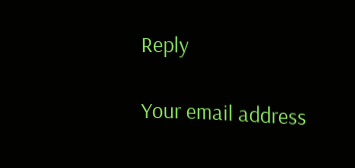Reply

Your email address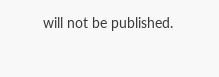will not be published.